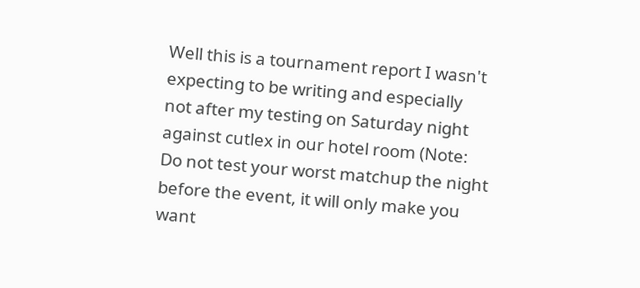Well this is a tournament report I wasn't expecting to be writing and especially
not after my testing on Saturday night against cutlex in our hotel room (Note:
Do not test your worst matchup the night before the event, it will only make you
want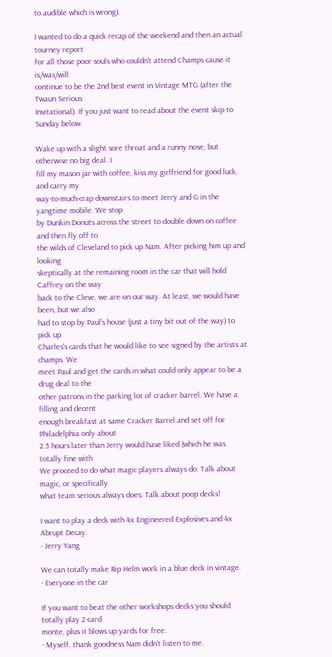to audible which is wrong).

I wanted to do a quick recap of the weekend and then an actual tourney report
for all those poor souls who couldn't attend Champs cause it is/was/will
continue to be the 2nd best event in Vintage MTG (after the Twaun Serious
Invitational). If you just want to read about the event skip to Sunday below.

Wake up with a slight sore throat and a runny nose, but otherwise no big deal. I
fill my mason jar with coffee, kiss my girlfriend for good luck, and carry my
way-to-much-crap downstairs to meet Jerry and G in the yangtime mobile. We stop
by Dunkin Donuts across the street to double down on coffee and then fly off to
the wilds of Cleveland to pick up Nam. After picking him up and looking
skeptically at the remaining room in the car that will hold Caffrey on the way
back to the Cleve, we are on our way. At least, we would have been, but we also
had to stop by Paul's house (just a tiny bit out of the way) to pick up
Charles's cards that he would like to see signed by the artists at champs. We
meet Paul and get the cards in what could only appear to be a drug deal to the
other patrons in the parking lot of cracker barrel. We have a filling and decent
enough breakfast at same Cracker Barrel and set off for Philadelphia only about
2.5 hours later than Jerry would have liked (which he was totally fine with
We proceed to do what magic players always do: Talk about magic, or specifically
what team serious always does: Talk about poop decks!

I want to play a deck with 4x Engineered Explosives and 4x Abrupt Decay.
- Jerry Yang

We can totally make Rip Helm work in a blue deck in vintage.
- Everyone in the car

If you want to beat the other workshops decks you should totally play 2-card
monte, plus it blows up yards for free.
- Myself, thank goodness Nam didn't listen to me.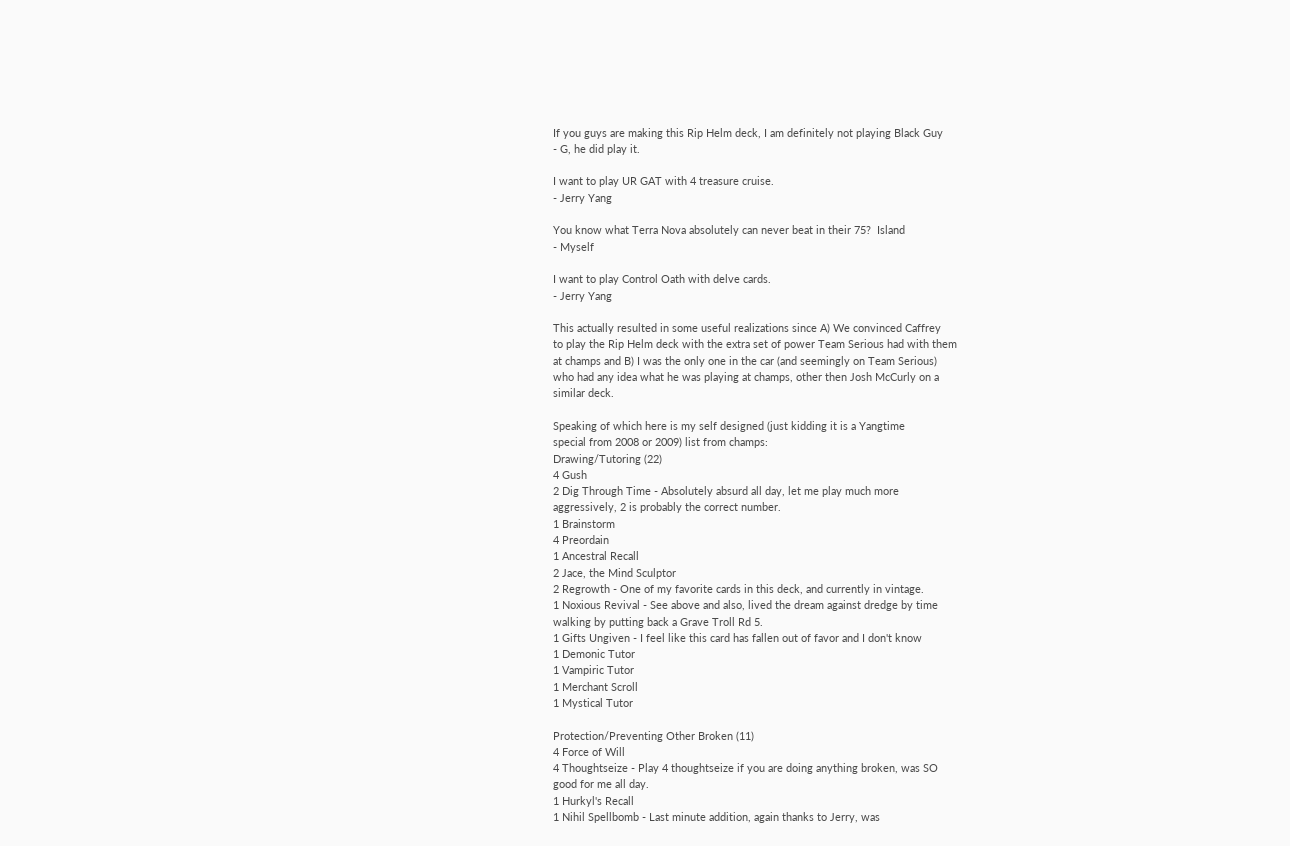If you guys are making this Rip Helm deck, I am definitely not playing Black Guy
- G, he did play it.

I want to play UR GAT with 4 treasure cruise.
- Jerry Yang

You know what Terra Nova absolutely can never beat in their 75?  Island
- Myself

I want to play Control Oath with delve cards.
- Jerry Yang

This actually resulted in some useful realizations since A) We convinced Caffrey
to play the Rip Helm deck with the extra set of power Team Serious had with them
at champs and B) I was the only one in the car (and seemingly on Team Serious)
who had any idea what he was playing at champs, other then Josh McCurly on a
similar deck.

Speaking of which here is my self designed (just kidding it is a Yangtime
special from 2008 or 2009) list from champs:
Drawing/Tutoring (22)
4 Gush
2 Dig Through Time - Absolutely absurd all day, let me play much more
aggressively, 2 is probably the correct number.
1 Brainstorm
4 Preordain
1 Ancestral Recall
2 Jace, the Mind Sculptor
2 Regrowth - One of my favorite cards in this deck, and currently in vintage.
1 Noxious Revival - See above and also, lived the dream against dredge by time
walking by putting back a Grave Troll Rd 5.
1 Gifts Ungiven - I feel like this card has fallen out of favor and I don't know
1 Demonic Tutor
1 Vampiric Tutor
1 Merchant Scroll
1 Mystical Tutor

Protection/Preventing Other Broken (11)
4 Force of Will
4 Thoughtseize - Play 4 thoughtseize if you are doing anything broken, was SO
good for me all day.
1 Hurkyl's Recall
1 Nihil Spellbomb - Last minute addition, again thanks to Jerry, was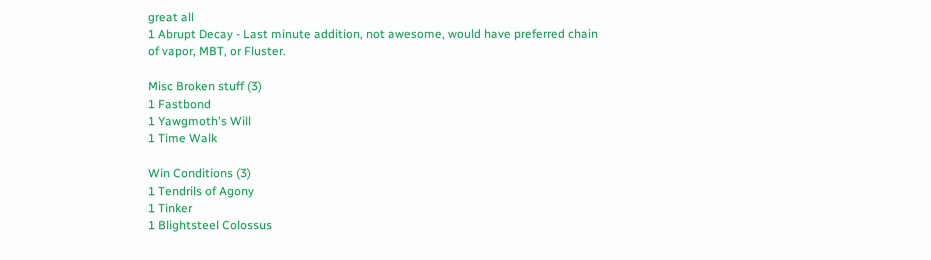great all
1 Abrupt Decay - Last minute addition, not awesome, would have preferred chain
of vapor, MBT, or Fluster.

Misc Broken stuff (3)
1 Fastbond
1 Yawgmoth's Will
1 Time Walk

Win Conditions (3)
1 Tendrils of Agony
1 Tinker
1 Blightsteel Colossus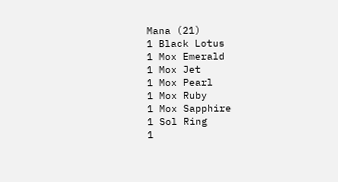Mana (21)
1 Black Lotus
1 Mox Emerald
1 Mox Jet
1 Mox Pearl
1 Mox Ruby
1 Mox Sapphire
1 Sol Ring
1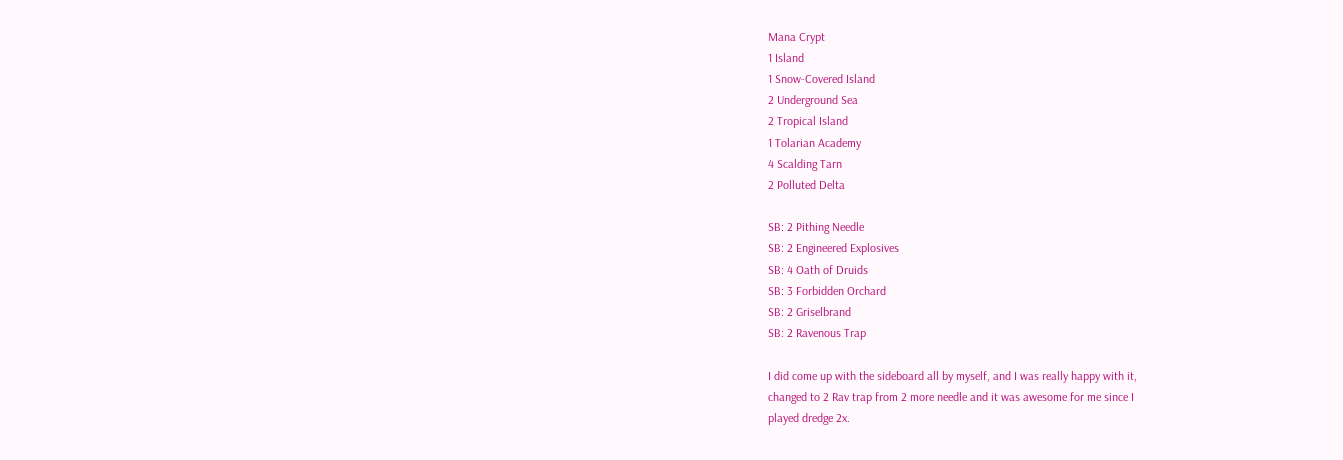Mana Crypt
1 Island
1 Snow-Covered Island
2 Underground Sea
2 Tropical Island
1 Tolarian Academy
4 Scalding Tarn
2 Polluted Delta

SB: 2 Pithing Needle
SB: 2 Engineered Explosives
SB: 4 Oath of Druids
SB: 3 Forbidden Orchard
SB: 2 Griselbrand
SB: 2 Ravenous Trap

I did come up with the sideboard all by myself, and I was really happy with it,
changed to 2 Rav trap from 2 more needle and it was awesome for me since I
played dredge 2x.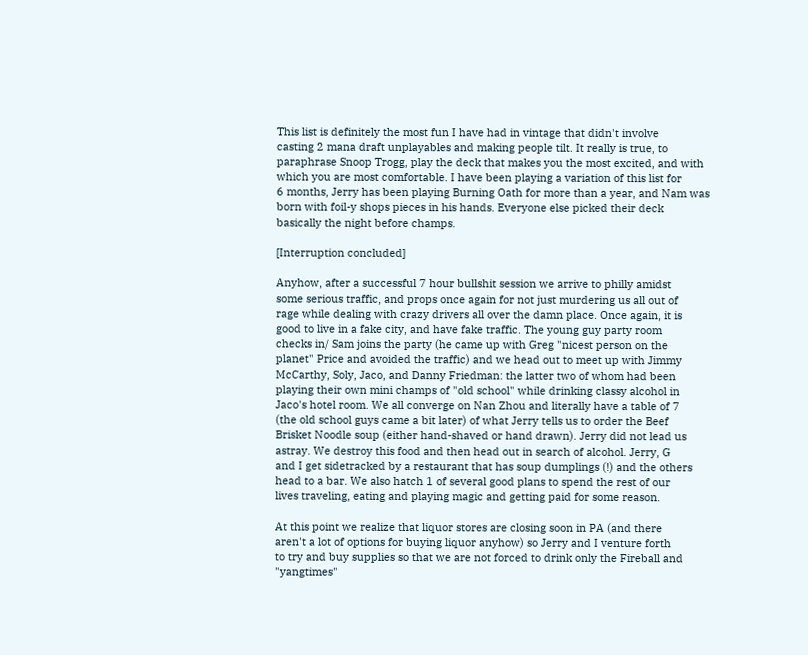This list is definitely the most fun I have had in vintage that didn't involve
casting 2 mana draft unplayables and making people tilt. It really is true, to
paraphrase Snoop Trogg, play the deck that makes you the most excited, and with
which you are most comfortable. I have been playing a variation of this list for
6 months, Jerry has been playing Burning Oath for more than a year, and Nam was
born with foil-y shops pieces in his hands. Everyone else picked their deck
basically the night before champs.

[Interruption concluded]

Anyhow, after a successful 7 hour bullshit session we arrive to philly amidst
some serious traffic, and props once again for not just murdering us all out of
rage while dealing with crazy drivers all over the damn place. Once again, it is
good to live in a fake city, and have fake traffic. The young guy party room
checks in/ Sam joins the party (he came up with Greg "nicest person on the
planet" Price and avoided the traffic) and we head out to meet up with Jimmy
McCarthy, Soly, Jaco, and Danny Friedman: the latter two of whom had been
playing their own mini champs of "old school" while drinking classy alcohol in
Jaco's hotel room. We all converge on Nan Zhou and literally have a table of 7
(the old school guys came a bit later) of what Jerry tells us to order the Beef
Brisket Noodle soup (either hand-shaved or hand drawn). Jerry did not lead us
astray. We destroy this food and then head out in search of alcohol. Jerry, G
and I get sidetracked by a restaurant that has soup dumplings (!) and the others
head to a bar. We also hatch 1 of several good plans to spend the rest of our
lives traveling, eating and playing magic and getting paid for some reason.

At this point we realize that liquor stores are closing soon in PA (and there
aren't a lot of options for buying liquor anyhow) so Jerry and I venture forth
to try and buy supplies so that we are not forced to drink only the Fireball and
"yangtimes"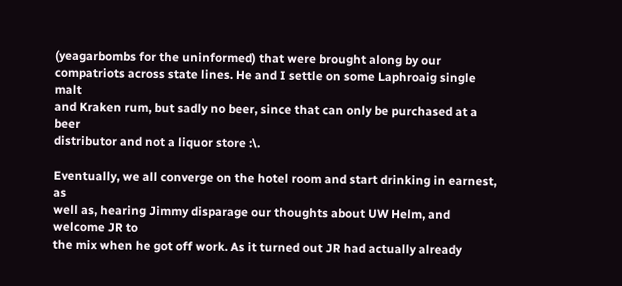(yeagarbombs for the uninformed) that were brought along by our
compatriots across state lines. He and I settle on some Laphroaig single malt
and Kraken rum, but sadly no beer, since that can only be purchased at a beer
distributor and not a liquor store :\.

Eventually, we all converge on the hotel room and start drinking in earnest, as
well as, hearing Jimmy disparage our thoughts about UW Helm, and welcome JR to
the mix when he got off work. As it turned out JR had actually already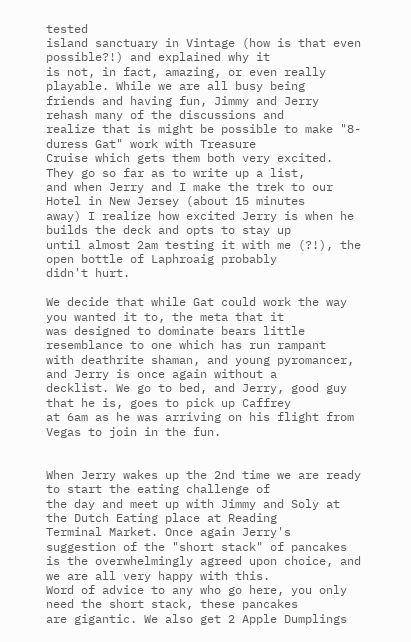tested
island sanctuary in Vintage (how is that even possible?!) and explained why it
is not, in fact, amazing, or even really playable. While we are all busy being
friends and having fun, Jimmy and Jerry rehash many of the discussions and
realize that is might be possible to make "8-duress Gat" work with Treasure
Cruise which gets them both very excited. They go so far as to write up a list,
and when Jerry and I make the trek to our Hotel in New Jersey (about 15 minutes
away) I realize how excited Jerry is when he builds the deck and opts to stay up
until almost 2am testing it with me (?!), the open bottle of Laphroaig probably
didn't hurt.

We decide that while Gat could work the way you wanted it to, the meta that it
was designed to dominate bears little resemblance to one which has run rampant
with deathrite shaman, and young pyromancer, and Jerry is once again without a
decklist. We go to bed, and Jerry, good guy that he is, goes to pick up Caffrey
at 6am as he was arriving on his flight from Vegas to join in the fun.


When Jerry wakes up the 2nd time we are ready to start the eating challenge of
the day and meet up with Jimmy and Soly at the Dutch Eating place at Reading
Terminal Market. Once again Jerry's suggestion of the "short stack" of pancakes
is the overwhelmingly agreed upon choice, and we are all very happy with this.
Word of advice to any who go here, you only need the short stack, these pancakes
are gigantic. We also get 2 Apple Dumplings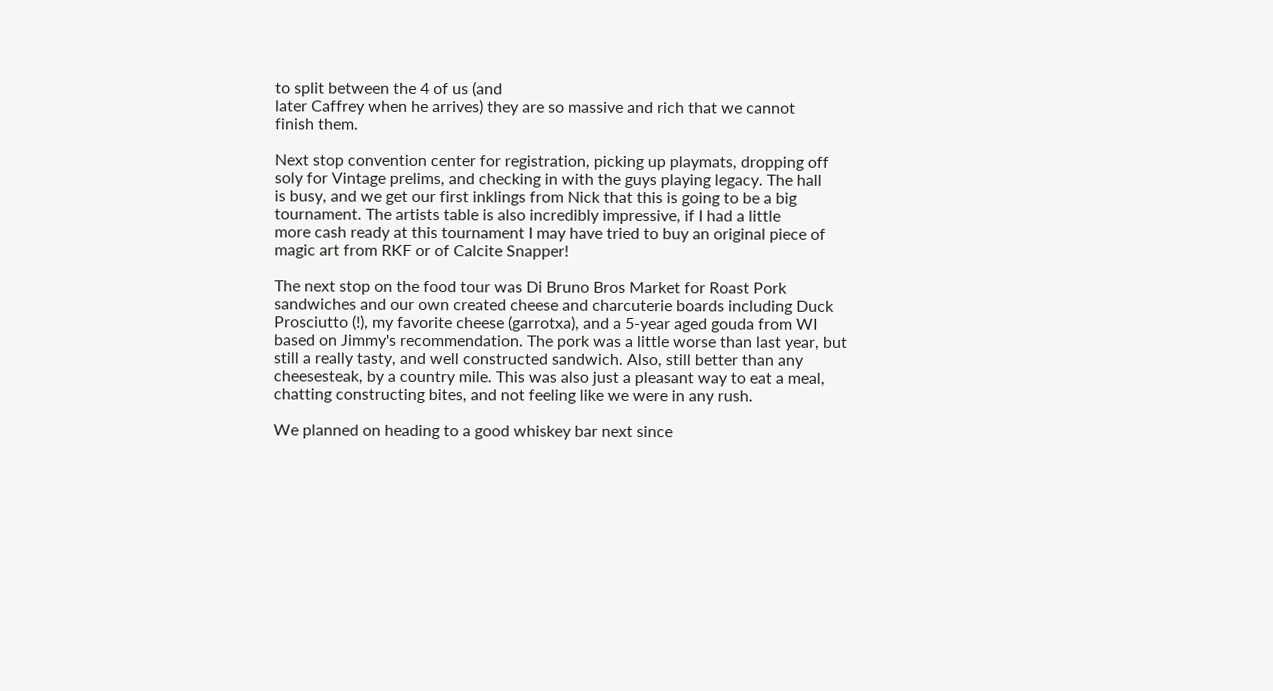to split between the 4 of us (and
later Caffrey when he arrives) they are so massive and rich that we cannot
finish them.

Next stop convention center for registration, picking up playmats, dropping off
soly for Vintage prelims, and checking in with the guys playing legacy. The hall
is busy, and we get our first inklings from Nick that this is going to be a big
tournament. The artists table is also incredibly impressive, if I had a little
more cash ready at this tournament I may have tried to buy an original piece of
magic art from RKF or of Calcite Snapper!

The next stop on the food tour was Di Bruno Bros Market for Roast Pork
sandwiches and our own created cheese and charcuterie boards including Duck
Prosciutto (!), my favorite cheese (garrotxa), and a 5-year aged gouda from WI
based on Jimmy's recommendation. The pork was a little worse than last year, but
still a really tasty, and well constructed sandwich. Also, still better than any
cheesesteak, by a country mile. This was also just a pleasant way to eat a meal,
chatting constructing bites, and not feeling like we were in any rush.

We planned on heading to a good whiskey bar next since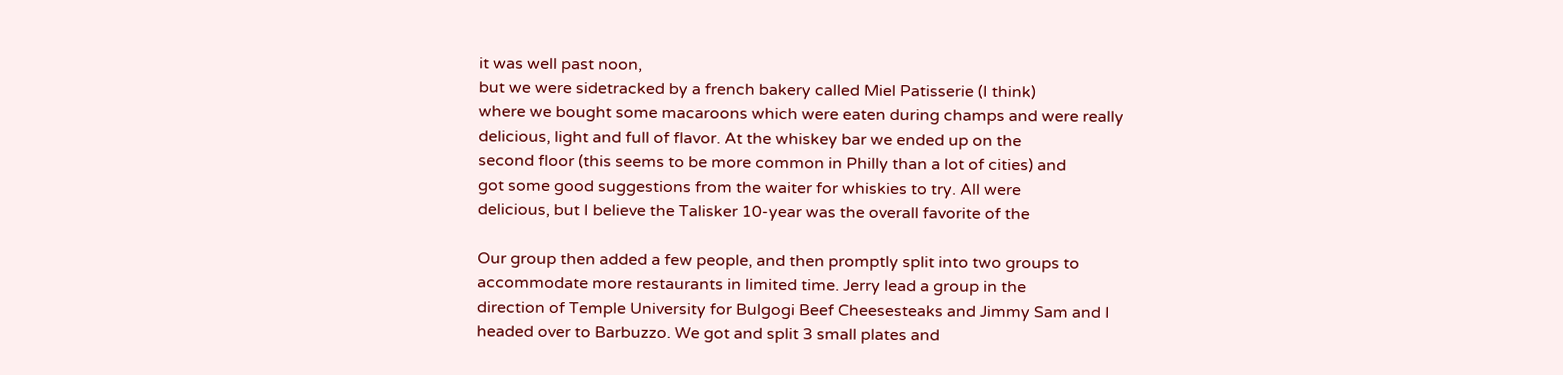it was well past noon,
but we were sidetracked by a french bakery called Miel Patisserie (I think)
where we bought some macaroons which were eaten during champs and were really
delicious, light and full of flavor. At the whiskey bar we ended up on the
second floor (this seems to be more common in Philly than a lot of cities) and
got some good suggestions from the waiter for whiskies to try. All were
delicious, but I believe the Talisker 10-year was the overall favorite of the

Our group then added a few people, and then promptly split into two groups to
accommodate more restaurants in limited time. Jerry lead a group in the
direction of Temple University for Bulgogi Beef Cheesesteaks and Jimmy Sam and I
headed over to Barbuzzo. We got and split 3 small plates and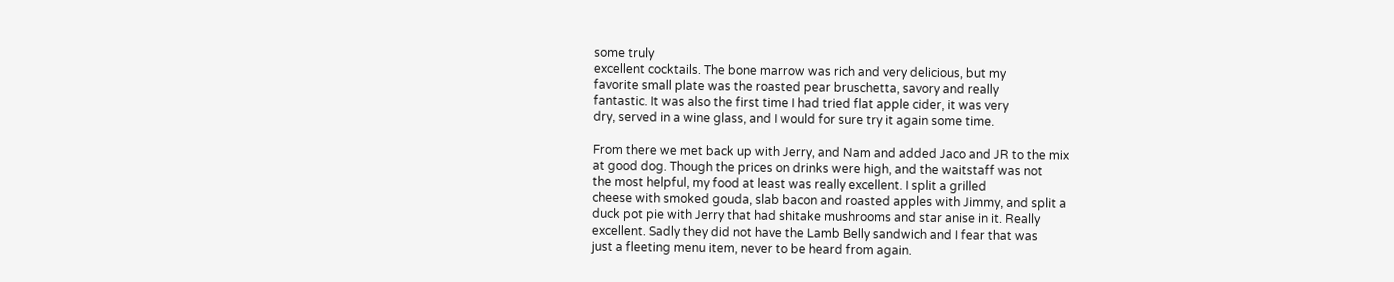some truly
excellent cocktails. The bone marrow was rich and very delicious, but my
favorite small plate was the roasted pear bruschetta, savory and really
fantastic. It was also the first time I had tried flat apple cider, it was very
dry, served in a wine glass, and I would for sure try it again some time.

From there we met back up with Jerry, and Nam and added Jaco and JR to the mix
at good dog. Though the prices on drinks were high, and the waitstaff was not
the most helpful, my food at least was really excellent. I split a grilled
cheese with smoked gouda, slab bacon and roasted apples with Jimmy, and split a
duck pot pie with Jerry that had shitake mushrooms and star anise in it. Really
excellent. Sadly they did not have the Lamb Belly sandwich and I fear that was
just a fleeting menu item, never to be heard from again.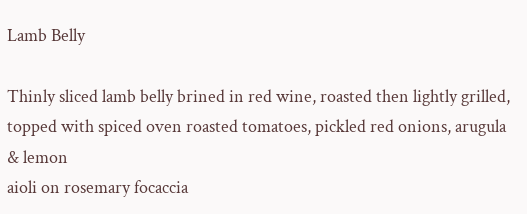Lamb Belly

Thinly sliced lamb belly brined in red wine, roasted then lightly grilled,
topped with spiced oven roasted tomatoes, pickled red onions, arugula & lemon
aioli on rosemary focaccia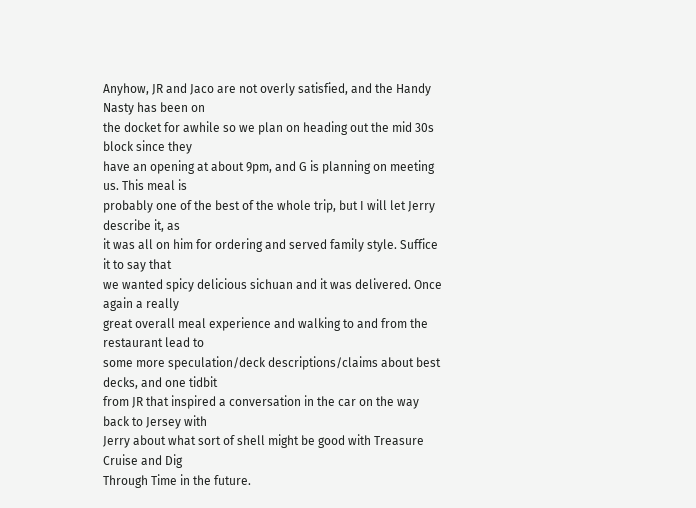Anyhow, JR and Jaco are not overly satisfied, and the Handy Nasty has been on
the docket for awhile so we plan on heading out the mid 30s block since they
have an opening at about 9pm, and G is planning on meeting us. This meal is
probably one of the best of the whole trip, but I will let Jerry describe it, as
it was all on him for ordering and served family style. Suffice it to say that
we wanted spicy delicious sichuan and it was delivered. Once again a really
great overall meal experience and walking to and from the restaurant lead to
some more speculation/deck descriptions/claims about best decks, and one tidbit
from JR that inspired a conversation in the car on the way back to Jersey with
Jerry about what sort of shell might be good with Treasure Cruise and Dig
Through Time in the future.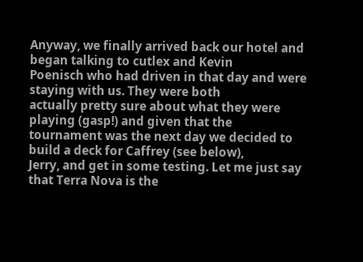Anyway, we finally arrived back our hotel and began talking to cutlex and Kevin
Poenisch who had driven in that day and were staying with us. They were both
actually pretty sure about what they were playing (gasp!) and given that the
tournament was the next day we decided to build a deck for Caffrey (see below),
Jerry, and get in some testing. Let me just say that Terra Nova is the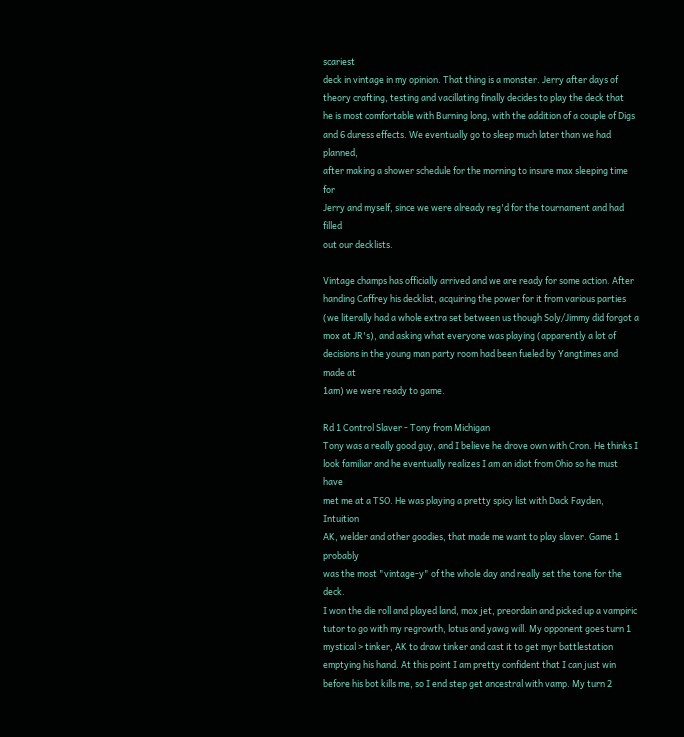scariest
deck in vintage in my opinion. That thing is a monster. Jerry after days of
theory crafting, testing and vacillating finally decides to play the deck that
he is most comfortable with Burning long, with the addition of a couple of Digs
and 6 duress effects. We eventually go to sleep much later than we had planned,
after making a shower schedule for the morning to insure max sleeping time for
Jerry and myself, since we were already reg'd for the tournament and had filled
out our decklists.

Vintage champs has officially arrived and we are ready for some action. After
handing Caffrey his decklist, acquiring the power for it from various parties
(we literally had a whole extra set between us though Soly/Jimmy did forgot a
mox at JR's), and asking what everyone was playing (apparently a lot of
decisions in the young man party room had been fueled by Yangtimes and made at
1am) we were ready to game.

Rd 1 Control Slaver - Tony from Michigan
Tony was a really good guy, and I believe he drove own with Cron. He thinks I
look familiar and he eventually realizes I am an idiot from Ohio so he must have
met me at a TSO. He was playing a pretty spicy list with Dack Fayden, Intuition
AK, welder and other goodies, that made me want to play slaver. Game 1 probably
was the most "vintage-y" of the whole day and really set the tone for the deck.
I won the die roll and played land, mox jet, preordain and picked up a vampiric
tutor to go with my regrowth, lotus and yawg will. My opponent goes turn 1
mystical > tinker, AK to draw tinker and cast it to get myr battlestation
emptying his hand. At this point I am pretty confident that I can just win
before his bot kills me, so I end step get ancestral with vamp. My turn 2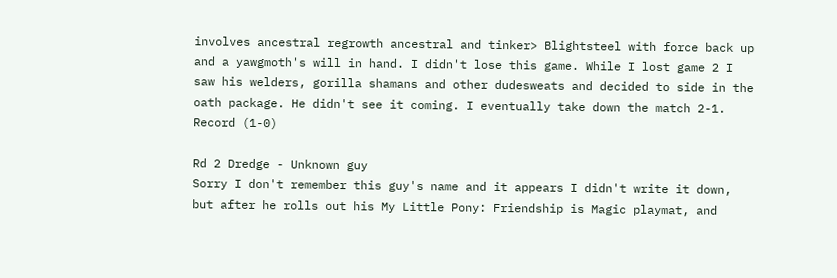involves ancestral regrowth ancestral and tinker> Blightsteel with force back up
and a yawgmoth's will in hand. I didn't lose this game. While I lost game 2 I
saw his welders, gorilla shamans and other dudesweats and decided to side in the
oath package. He didn't see it coming. I eventually take down the match 2-1.
Record (1-0)

Rd 2 Dredge - Unknown guy
Sorry I don't remember this guy's name and it appears I didn't write it down,
but after he rolls out his My Little Pony: Friendship is Magic playmat, and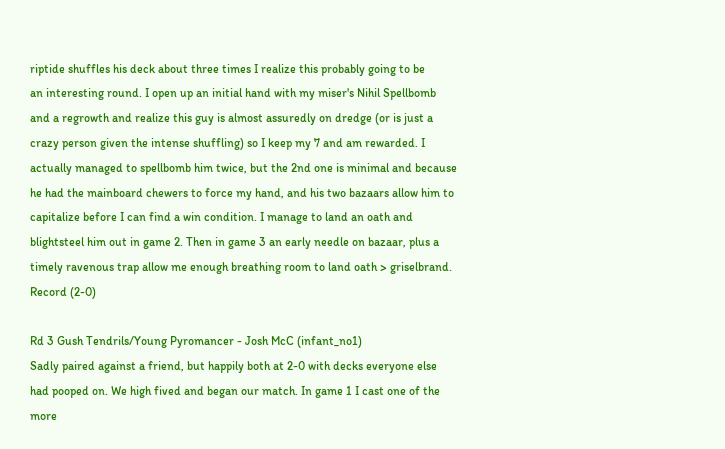riptide shuffles his deck about three times I realize this probably going to be
an interesting round. I open up an initial hand with my miser's Nihil Spellbomb
and a regrowth and realize this guy is almost assuredly on dredge (or is just a
crazy person given the intense shuffling) so I keep my 7 and am rewarded. I
actually managed to spellbomb him twice, but the 2nd one is minimal and because
he had the mainboard chewers to force my hand, and his two bazaars allow him to
capitalize before I can find a win condition. I manage to land an oath and
blightsteel him out in game 2. Then in game 3 an early needle on bazaar, plus a
timely ravenous trap allow me enough breathing room to land oath > griselbrand.
Record (2-0)

Rd 3 Gush Tendrils/Young Pyromancer - Josh McC (infant_no1)
Sadly paired against a friend, but happily both at 2-0 with decks everyone else
had pooped on. We high fived and began our match. In game 1 I cast one of the
more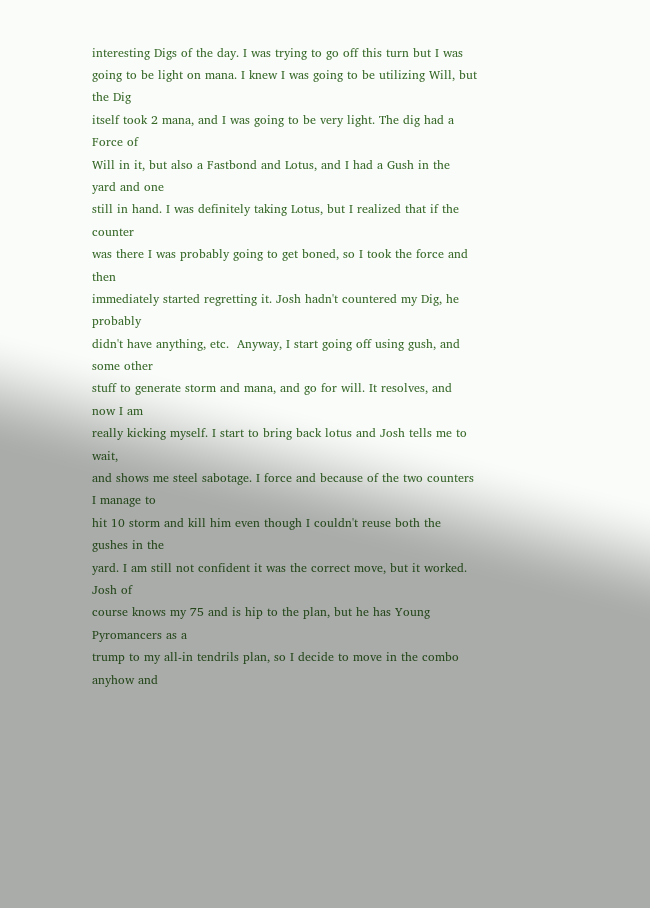interesting Digs of the day. I was trying to go off this turn but I was
going to be light on mana. I knew I was going to be utilizing Will, but the Dig
itself took 2 mana, and I was going to be very light. The dig had a Force of
Will in it, but also a Fastbond and Lotus, and I had a Gush in the yard and one
still in hand. I was definitely taking Lotus, but I realized that if the counter
was there I was probably going to get boned, so I took the force and then
immediately started regretting it. Josh hadn't countered my Dig, he probably
didn't have anything, etc.  Anyway, I start going off using gush, and some other
stuff to generate storm and mana, and go for will. It resolves, and now I am
really kicking myself. I start to bring back lotus and Josh tells me to wait,
and shows me steel sabotage. I force and because of the two counters I manage to
hit 10 storm and kill him even though I couldn't reuse both the gushes in the
yard. I am still not confident it was the correct move, but it worked. Josh of
course knows my 75 and is hip to the plan, but he has Young Pyromancers as a
trump to my all-in tendrils plan, so I decide to move in the combo anyhow and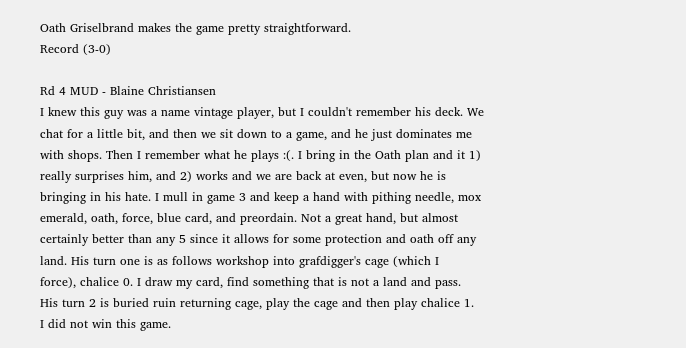Oath Griselbrand makes the game pretty straightforward.
Record (3-0)

Rd 4 MUD - Blaine Christiansen
I knew this guy was a name vintage player, but I couldn't remember his deck. We
chat for a little bit, and then we sit down to a game, and he just dominates me
with shops. Then I remember what he plays :(. I bring in the Oath plan and it 1)
really surprises him, and 2) works and we are back at even, but now he is
bringing in his hate. I mull in game 3 and keep a hand with pithing needle, mox
emerald, oath, force, blue card, and preordain. Not a great hand, but almost
certainly better than any 5 since it allows for some protection and oath off any
land. His turn one is as follows workshop into grafdigger's cage (which I
force), chalice 0. I draw my card, find something that is not a land and pass.
His turn 2 is buried ruin returning cage, play the cage and then play chalice 1.
I did not win this game.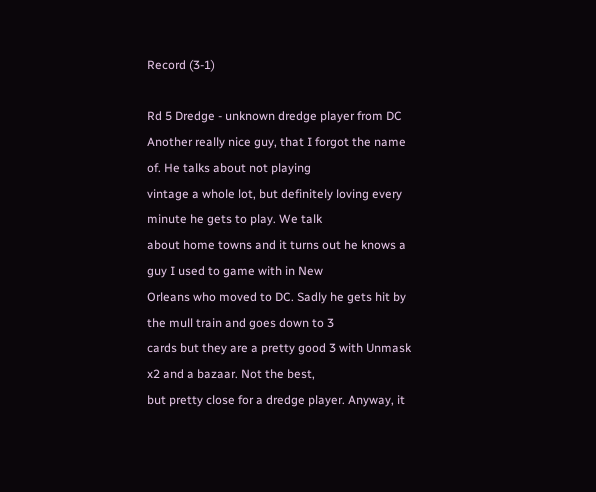Record (3-1)

Rd 5 Dredge - unknown dredge player from DC
Another really nice guy, that I forgot the name of. He talks about not playing
vintage a whole lot, but definitely loving every minute he gets to play. We talk
about home towns and it turns out he knows a guy I used to game with in New
Orleans who moved to DC. Sadly he gets hit by the mull train and goes down to 3
cards but they are a pretty good 3 with Unmask x2 and a bazaar. Not the best,
but pretty close for a dredge player. Anyway, it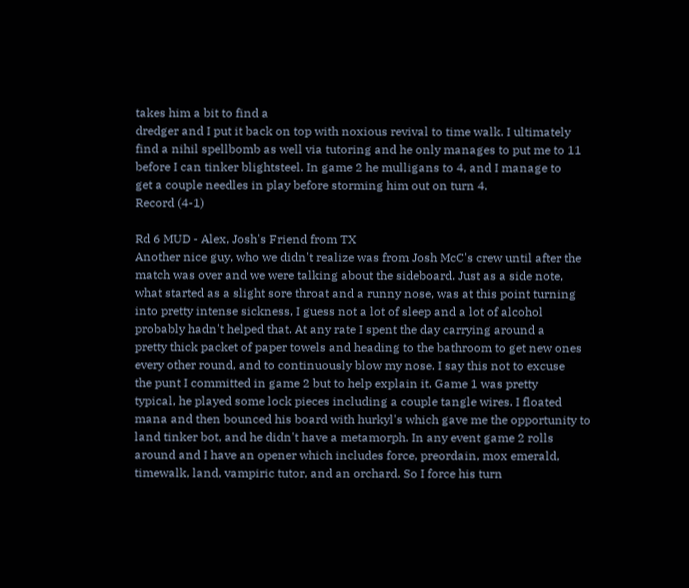takes him a bit to find a
dredger and I put it back on top with noxious revival to time walk. I ultimately
find a nihil spellbomb as well via tutoring and he only manages to put me to 11
before I can tinker blightsteel. In game 2 he mulligans to 4, and I manage to
get a couple needles in play before storming him out on turn 4.
Record (4-1)

Rd 6 MUD - Alex, Josh's Friend from TX
Another nice guy, who we didn't realize was from Josh McC's crew until after the
match was over and we were talking about the sideboard. Just as a side note,
what started as a slight sore throat and a runny nose, was at this point turning
into pretty intense sickness, I guess not a lot of sleep and a lot of alcohol
probably hadn't helped that. At any rate I spent the day carrying around a
pretty thick packet of paper towels and heading to the bathroom to get new ones
every other round, and to continuously blow my nose. I say this not to excuse
the punt I committed in game 2 but to help explain it. Game 1 was pretty
typical, he played some lock pieces including a couple tangle wires. I floated
mana and then bounced his board with hurkyl's which gave me the opportunity to
land tinker bot, and he didn't have a metamorph. In any event game 2 rolls
around and I have an opener which includes force, preordain, mox emerald,
timewalk, land, vampiric tutor, and an orchard. So I force his turn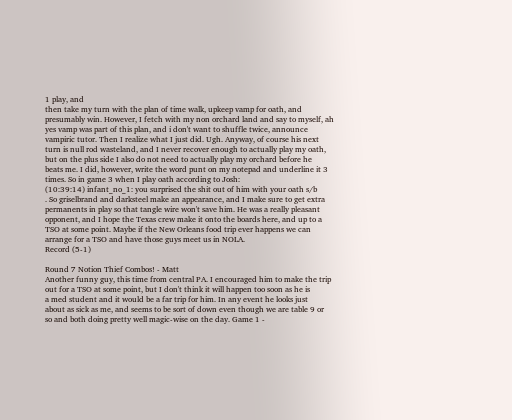1 play, and
then take my turn with the plan of time walk, upkeep vamp for oath, and
presumably win. However, I fetch with my non orchard land and say to myself, ah
yes vamp was part of this plan, and i don't want to shuffle twice, announce
vampiric tutor. Then I realize what I just did. Ugh. Anyway, of course his next
turn is null rod wasteland, and I never recover enough to actually play my oath,
but on the plus side I also do not need to actually play my orchard before he
beats me. I did, however, write the word punt on my notepad and underline it 3
times. So in game 3 when I play oath according to Josh:
(10:39:14) infant_no_1: you surprised the shit out of him with your oath s/b
. So griselbrand and darksteel make an appearance, and I make sure to get extra
permanents in play so that tangle wire won't save him. He was a really pleasant
opponent, and I hope the Texas crew make it onto the boards here, and up to a
TSO at some point. Maybe if the New Orleans food trip ever happens we can
arrange for a TSO and have those guys meet us in NOLA.
Record (5-1)

Round 7 Notion Thief Combos! - Matt
Another funny guy, this time from central PA. I encouraged him to make the trip
out for a TSO at some point, but I don't think it will happen too soon as he is
a med student and it would be a far trip for him. In any event he looks just
about as sick as me, and seems to be sort of down even though we are table 9 or
so and both doing pretty well magic-wise on the day. Game 1 -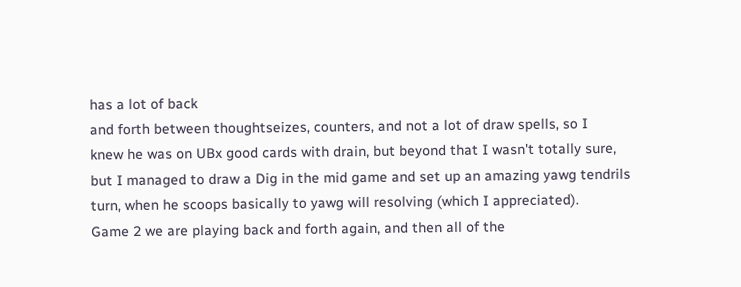has a lot of back
and forth between thoughtseizes, counters, and not a lot of draw spells, so I
knew he was on UBx good cards with drain, but beyond that I wasn't totally sure,
but I managed to draw a Dig in the mid game and set up an amazing yawg tendrils
turn, when he scoops basically to yawg will resolving (which I appreciated).
Game 2 we are playing back and forth again, and then all of the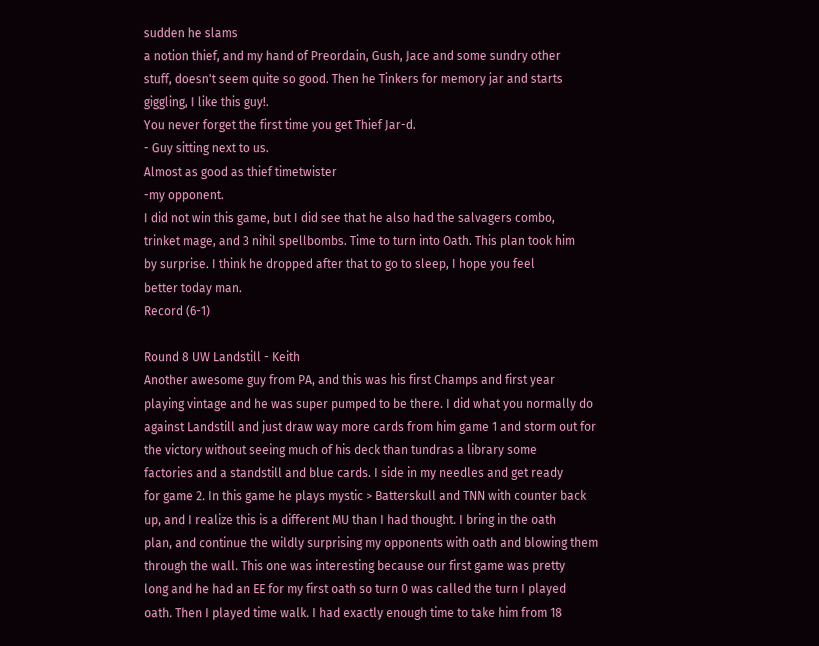sudden he slams
a notion thief, and my hand of Preordain, Gush, Jace and some sundry other
stuff, doesn't seem quite so good. Then he Tinkers for memory jar and starts
giggling, I like this guy!.
You never forget the first time you get Thief Jar-d.
- Guy sitting next to us.
Almost as good as thief timetwister
-my opponent.
I did not win this game, but I did see that he also had the salvagers combo,
trinket mage, and 3 nihil spellbombs. Time to turn into Oath. This plan took him
by surprise. I think he dropped after that to go to sleep, I hope you feel
better today man.
Record (6-1)

Round 8 UW Landstill - Keith
Another awesome guy from PA, and this was his first Champs and first year
playing vintage and he was super pumped to be there. I did what you normally do
against Landstill and just draw way more cards from him game 1 and storm out for
the victory without seeing much of his deck than tundras a library some
factories and a standstill and blue cards. I side in my needles and get ready
for game 2. In this game he plays mystic > Batterskull and TNN with counter back
up, and I realize this is a different MU than I had thought. I bring in the oath
plan, and continue the wildly surprising my opponents with oath and blowing them
through the wall. This one was interesting because our first game was pretty
long and he had an EE for my first oath so turn 0 was called the turn I played
oath. Then I played time walk. I had exactly enough time to take him from 18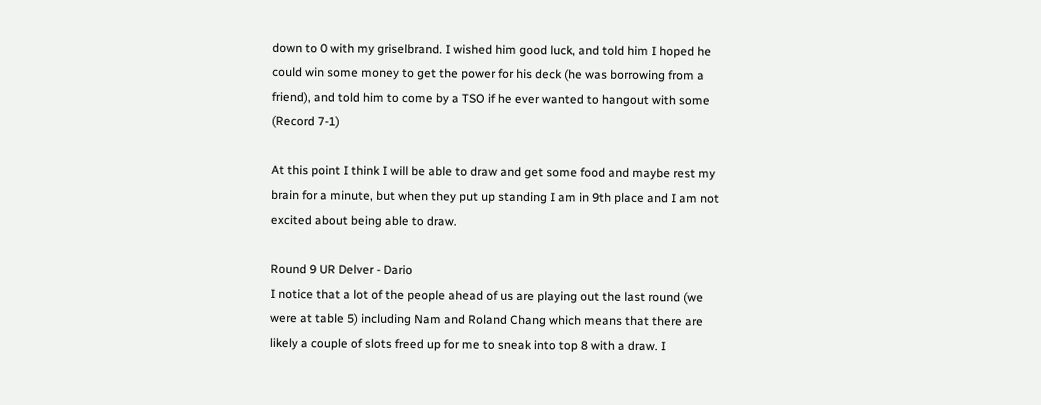down to 0 with my griselbrand. I wished him good luck, and told him I hoped he
could win some money to get the power for his deck (he was borrowing from a
friend), and told him to come by a TSO if he ever wanted to hangout with some
(Record 7-1)

At this point I think I will be able to draw and get some food and maybe rest my
brain for a minute, but when they put up standing I am in 9th place and I am not
excited about being able to draw.

Round 9 UR Delver - Dario
I notice that a lot of the people ahead of us are playing out the last round (we
were at table 5) including Nam and Roland Chang which means that there are
likely a couple of slots freed up for me to sneak into top 8 with a draw. I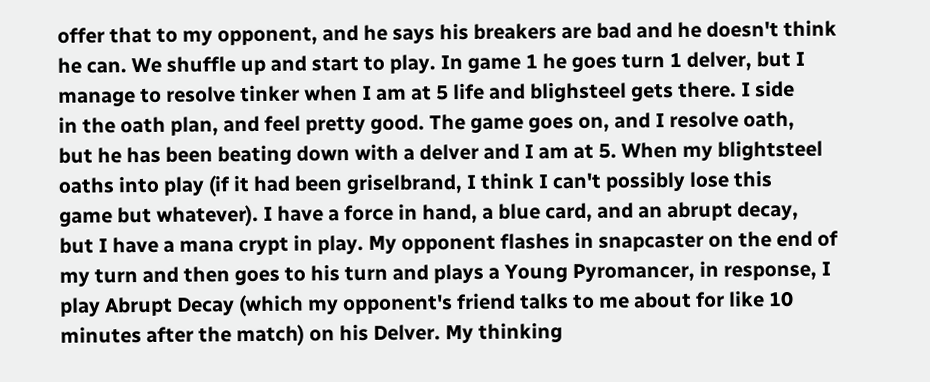offer that to my opponent, and he says his breakers are bad and he doesn't think
he can. We shuffle up and start to play. In game 1 he goes turn 1 delver, but I
manage to resolve tinker when I am at 5 life and blighsteel gets there. I side
in the oath plan, and feel pretty good. The game goes on, and I resolve oath,
but he has been beating down with a delver and I am at 5. When my blightsteel
oaths into play (if it had been griselbrand, I think I can't possibly lose this
game but whatever). I have a force in hand, a blue card, and an abrupt decay,
but I have a mana crypt in play. My opponent flashes in snapcaster on the end of
my turn and then goes to his turn and plays a Young Pyromancer, in response, I
play Abrupt Decay (which my opponent's friend talks to me about for like 10
minutes after the match) on his Delver. My thinking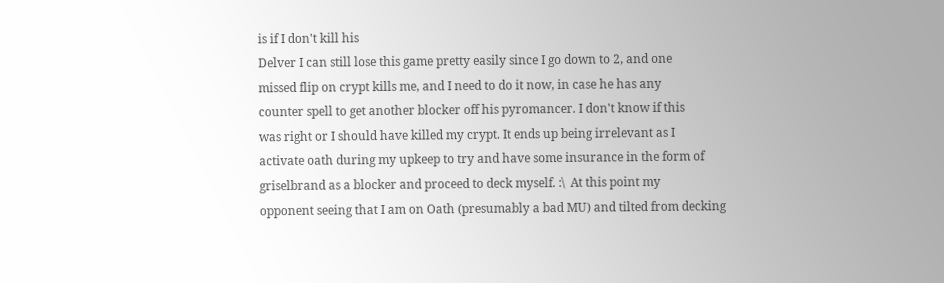is if I don't kill his
Delver I can still lose this game pretty easily since I go down to 2, and one
missed flip on crypt kills me, and I need to do it now, in case he has any
counter spell to get another blocker off his pyromancer. I don't know if this
was right or I should have killed my crypt. It ends up being irrelevant as I
activate oath during my upkeep to try and have some insurance in the form of
griselbrand as a blocker and proceed to deck myself. :\  At this point my
opponent seeing that I am on Oath (presumably a bad MU) and tilted from decking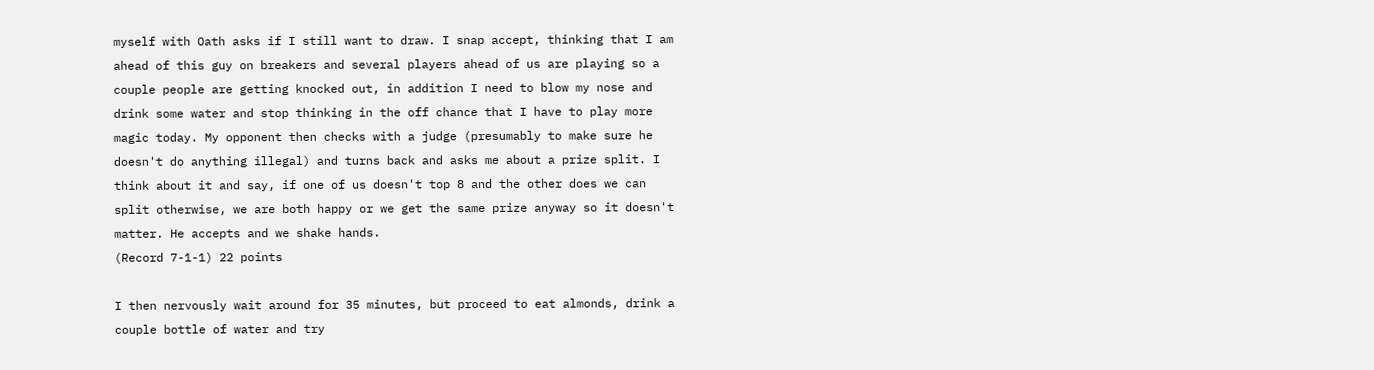myself with Oath asks if I still want to draw. I snap accept, thinking that I am
ahead of this guy on breakers and several players ahead of us are playing so a
couple people are getting knocked out, in addition I need to blow my nose and
drink some water and stop thinking in the off chance that I have to play more
magic today. My opponent then checks with a judge (presumably to make sure he
doesn't do anything illegal) and turns back and asks me about a prize split. I
think about it and say, if one of us doesn't top 8 and the other does we can
split otherwise, we are both happy or we get the same prize anyway so it doesn't
matter. He accepts and we shake hands.
(Record 7-1-1) 22 points

I then nervously wait around for 35 minutes, but proceed to eat almonds, drink a
couple bottle of water and try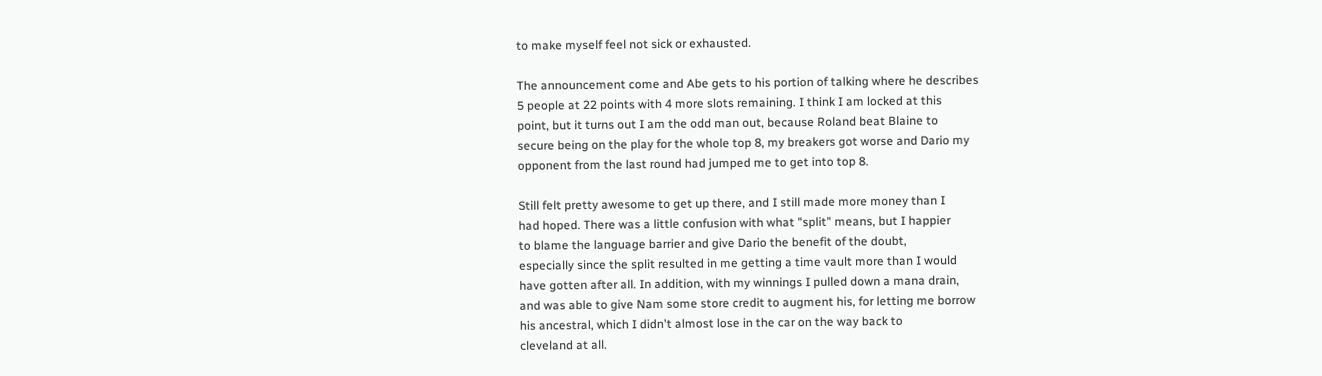to make myself feel not sick or exhausted.

The announcement come and Abe gets to his portion of talking where he describes
5 people at 22 points with 4 more slots remaining. I think I am locked at this
point, but it turns out I am the odd man out, because Roland beat Blaine to
secure being on the play for the whole top 8, my breakers got worse and Dario my
opponent from the last round had jumped me to get into top 8.

Still felt pretty awesome to get up there, and I still made more money than I
had hoped. There was a little confusion with what "split" means, but I happier
to blame the language barrier and give Dario the benefit of the doubt,
especially since the split resulted in me getting a time vault more than I would
have gotten after all. In addition, with my winnings I pulled down a mana drain,
and was able to give Nam some store credit to augment his, for letting me borrow
his ancestral, which I didn't almost lose in the car on the way back to
cleveland at all.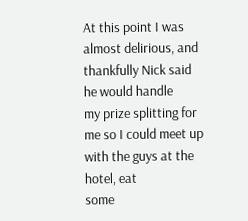At this point I was almost delirious, and thankfully Nick said he would handle
my prize splitting for me so I could meet up with the guys at the hotel, eat
some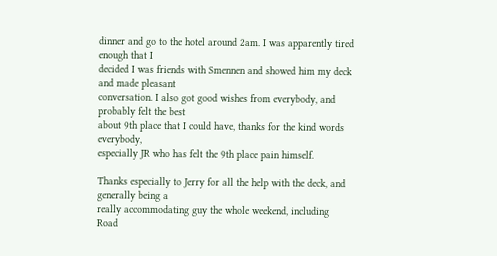dinner and go to the hotel around 2am. I was apparently tired enough that I
decided I was friends with Smennen and showed him my deck and made pleasant
conversation. I also got good wishes from everybody, and probably felt the best
about 9th place that I could have, thanks for the kind words everybody,
especially JR who has felt the 9th place pain himself.

Thanks especially to Jerry for all the help with the deck, and generally being a
really accommodating guy the whole weekend, including Road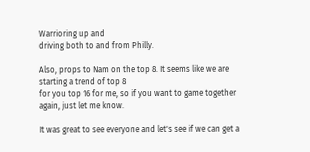Warrioring up and
driving both to and from Philly.

Also, props to Nam on the top 8. It seems like we are starting a trend of top 8
for you top 16 for me, so if you want to game together again, just let me know.

It was great to see everyone and let's see if we can get a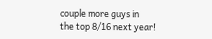couple more guys in
the top 8/16 next year!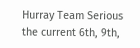Hurray Team Serious the current 6th, 9th,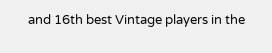and 16th best Vintage players in the